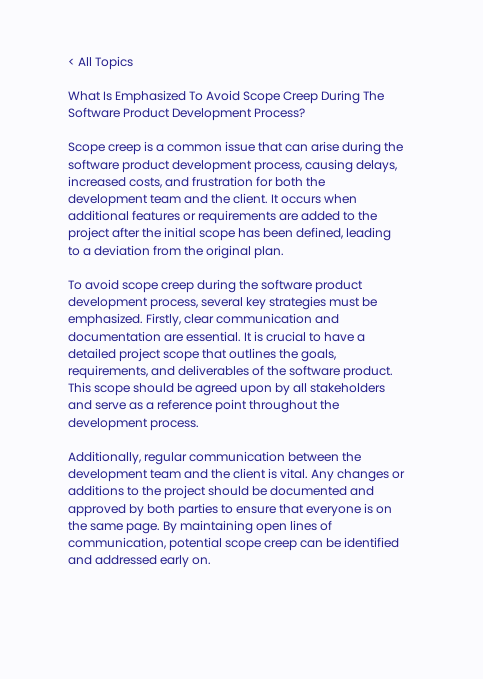< All Topics

What Is Emphasized To Avoid Scope Creep During The Software Product Development Process?

Scope creep is a common issue that can arise during the software product development process, causing delays, increased costs, and frustration for both the development team and the client. It occurs when additional features or requirements are added to the project after the initial scope has been defined, leading to a deviation from the original plan.

To avoid scope creep during the software product development process, several key strategies must be emphasized. Firstly, clear communication and documentation are essential. It is crucial to have a detailed project scope that outlines the goals, requirements, and deliverables of the software product. This scope should be agreed upon by all stakeholders and serve as a reference point throughout the development process.

Additionally, regular communication between the development team and the client is vital. Any changes or additions to the project should be documented and approved by both parties to ensure that everyone is on the same page. By maintaining open lines of communication, potential scope creep can be identified and addressed early on.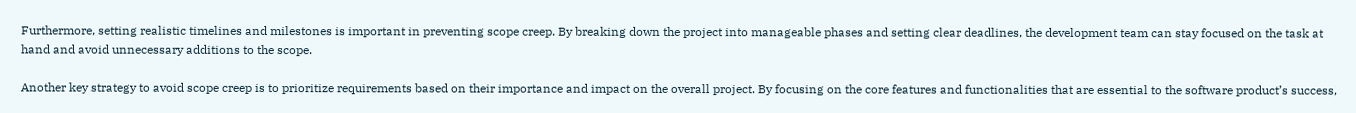Furthermore, setting realistic timelines and milestones is important in preventing scope creep. By breaking down the project into manageable phases and setting clear deadlines, the development team can stay focused on the task at hand and avoid unnecessary additions to the scope.

Another key strategy to avoid scope creep is to prioritize requirements based on their importance and impact on the overall project. By focusing on the core features and functionalities that are essential to the software product’s success,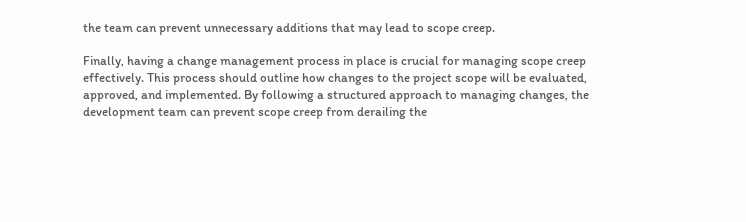the team can prevent unnecessary additions that may lead to scope creep.

Finally, having a change management process in place is crucial for managing scope creep effectively. This process should outline how changes to the project scope will be evaluated, approved, and implemented. By following a structured approach to managing changes, the development team can prevent scope creep from derailing the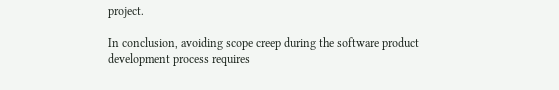project.

In conclusion, avoiding scope creep during the software product development process requires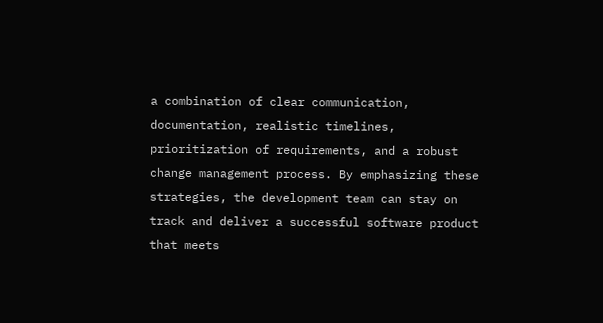a combination of clear communication, documentation, realistic timelines, prioritization of requirements, and a robust change management process. By emphasizing these strategies, the development team can stay on track and deliver a successful software product that meets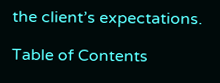the client’s expectations.

Table of Contents